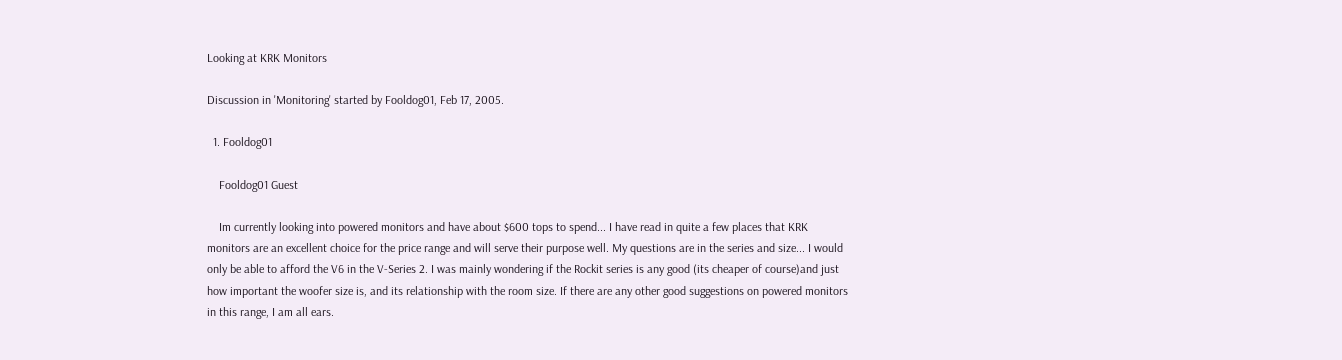Looking at KRK Monitors

Discussion in 'Monitoring' started by Fooldog01, Feb 17, 2005.

  1. Fooldog01

    Fooldog01 Guest

    Im currently looking into powered monitors and have about $600 tops to spend... I have read in quite a few places that KRK monitors are an excellent choice for the price range and will serve their purpose well. My questions are in the series and size... I would only be able to afford the V6 in the V-Series 2. I was mainly wondering if the Rockit series is any good (its cheaper of course)and just how important the woofer size is, and its relationship with the room size. If there are any other good suggestions on powered monitors in this range, I am all ears.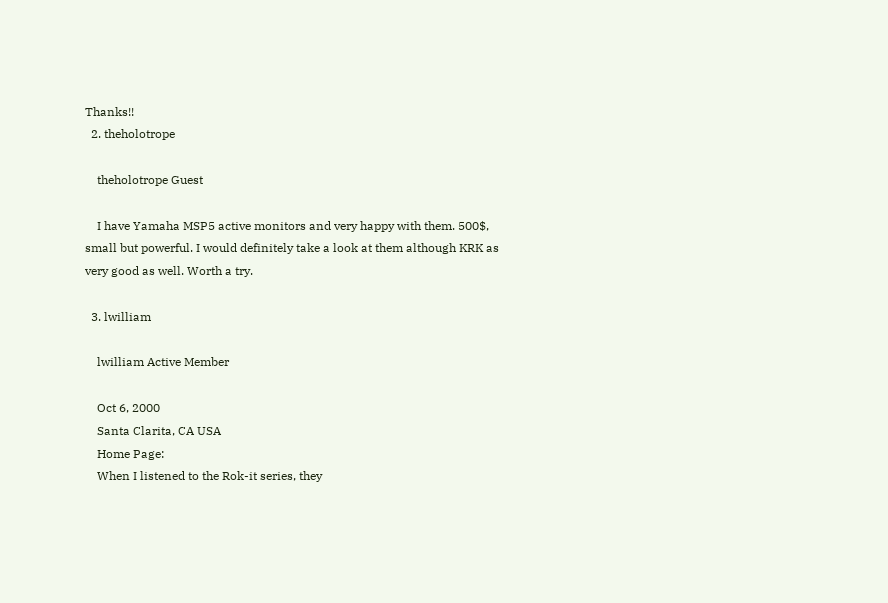Thanks!!
  2. theholotrope

    theholotrope Guest

    I have Yamaha MSP5 active monitors and very happy with them. 500$, small but powerful. I would definitely take a look at them although KRK as very good as well. Worth a try.

  3. lwilliam

    lwilliam Active Member

    Oct 6, 2000
    Santa Clarita, CA USA
    Home Page:
    When I listened to the Rok-it series, they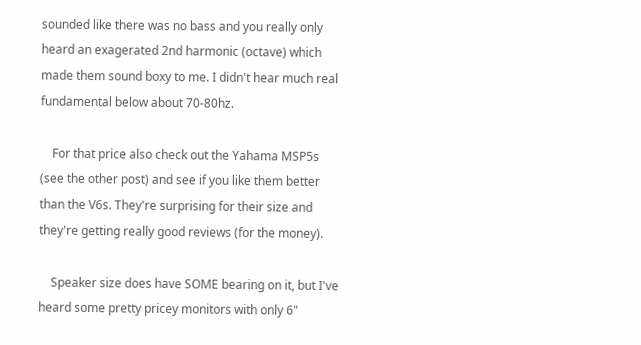sounded like there was no bass and you really only heard an exagerated 2nd harmonic (octave) which made them sound boxy to me. I didn't hear much real fundamental below about 70-80hz.

    For that price also check out the Yahama MSP5s (see the other post) and see if you like them better than the V6s. They're surprising for their size and they're getting really good reviews (for the money).

    Speaker size does have SOME bearing on it, but I've heard some pretty pricey monitors with only 6"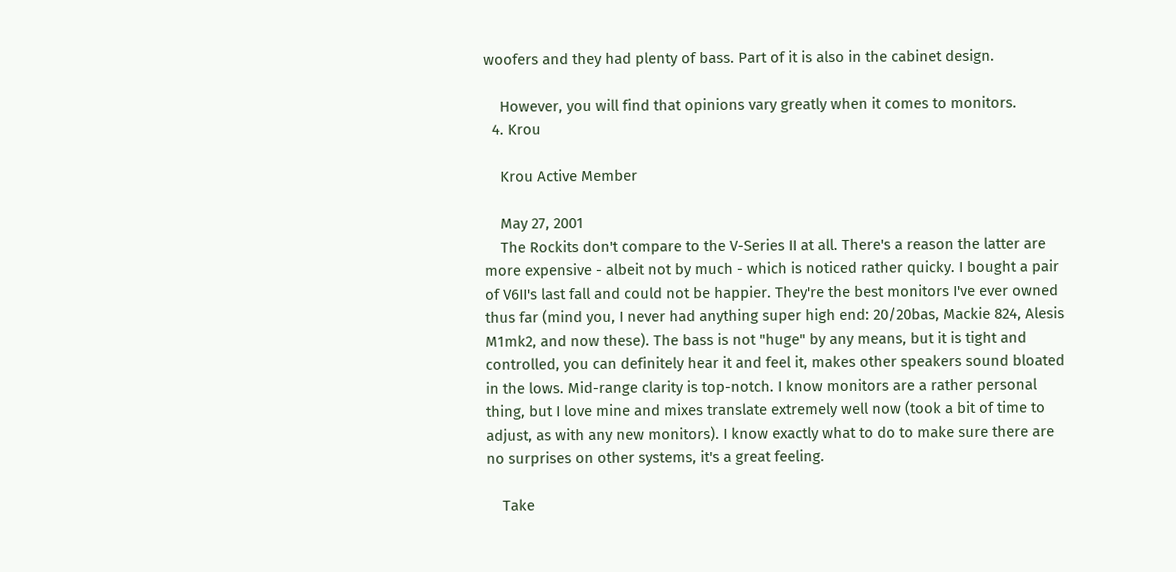woofers and they had plenty of bass. Part of it is also in the cabinet design.

    However, you will find that opinions vary greatly when it comes to monitors.
  4. Krou

    Krou Active Member

    May 27, 2001
    The Rockits don't compare to the V-Series II at all. There's a reason the latter are more expensive - albeit not by much - which is noticed rather quicky. I bought a pair of V6II's last fall and could not be happier. They're the best monitors I've ever owned thus far (mind you, I never had anything super high end: 20/20bas, Mackie 824, Alesis M1mk2, and now these). The bass is not "huge" by any means, but it is tight and controlled, you can definitely hear it and feel it, makes other speakers sound bloated in the lows. Mid-range clarity is top-notch. I know monitors are a rather personal thing, but I love mine and mixes translate extremely well now (took a bit of time to adjust, as with any new monitors). I know exactly what to do to make sure there are no surprises on other systems, it's a great feeling.

    Take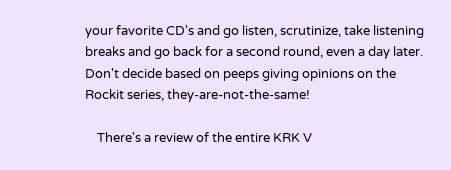your favorite CD's and go listen, scrutinize, take listening breaks and go back for a second round, even a day later. Don't decide based on peeps giving opinions on the Rockit series, they-are-not-the-same!

    There's a review of the entire KRK V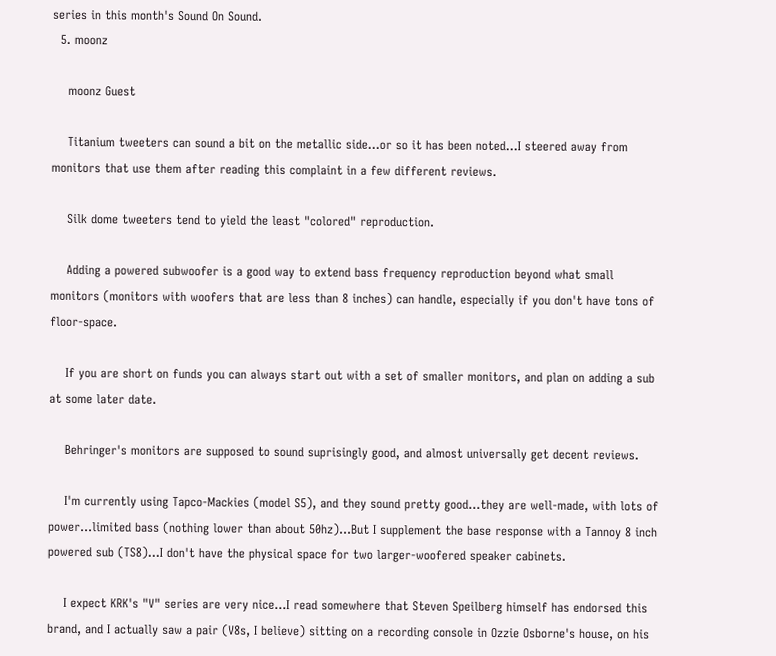series in this month's Sound On Sound.
  5. moonz

    moonz Guest

    Titanium tweeters can sound a bit on the metallic side...or so it has been noted...I steered away from monitors that use them after reading this complaint in a few different reviews.

    Silk dome tweeters tend to yield the least "colored" reproduction.

    Adding a powered subwoofer is a good way to extend bass frequency reproduction beyond what small monitors (monitors with woofers that are less than 8 inches) can handle, especially if you don't have tons of floor-space.

    If you are short on funds you can always start out with a set of smaller monitors, and plan on adding a sub at some later date.

    Behringer's monitors are supposed to sound suprisingly good, and almost universally get decent reviews.

    I'm currently using Tapco-Mackies (model S5), and they sound pretty good...they are well-made, with lots of power...limited bass (nothing lower than about 50hz)...But I supplement the base response with a Tannoy 8 inch powered sub (TS8)...I don't have the physical space for two larger-woofered speaker cabinets.

    I expect KRK's "V" series are very nice...I read somewhere that Steven Speilberg himself has endorsed this brand, and I actually saw a pair (V8s, I believe) sitting on a recording console in Ozzie Osborne's house, on his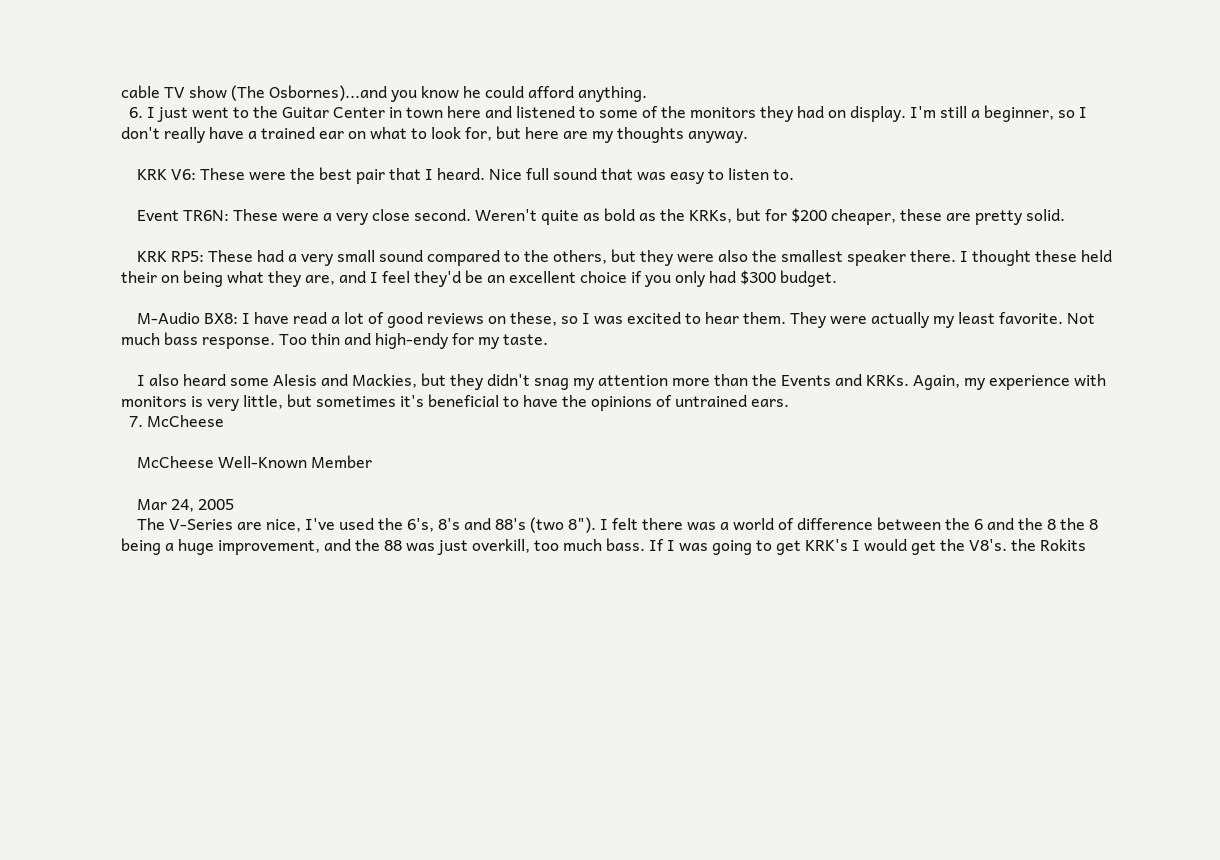cable TV show (The Osbornes)...and you know he could afford anything.
  6. I just went to the Guitar Center in town here and listened to some of the monitors they had on display. I'm still a beginner, so I don't really have a trained ear on what to look for, but here are my thoughts anyway.

    KRK V6: These were the best pair that I heard. Nice full sound that was easy to listen to.

    Event TR6N: These were a very close second. Weren't quite as bold as the KRKs, but for $200 cheaper, these are pretty solid.

    KRK RP5: These had a very small sound compared to the others, but they were also the smallest speaker there. I thought these held their on being what they are, and I feel they'd be an excellent choice if you only had $300 budget.

    M-Audio BX8: I have read a lot of good reviews on these, so I was excited to hear them. They were actually my least favorite. Not much bass response. Too thin and high-endy for my taste.

    I also heard some Alesis and Mackies, but they didn't snag my attention more than the Events and KRKs. Again, my experience with monitors is very little, but sometimes it's beneficial to have the opinions of untrained ears.
  7. McCheese

    McCheese Well-Known Member

    Mar 24, 2005
    The V-Series are nice, I've used the 6's, 8's and 88's (two 8"). I felt there was a world of difference between the 6 and the 8 the 8 being a huge improvement, and the 88 was just overkill, too much bass. If I was going to get KRK's I would get the V8's. the Rokits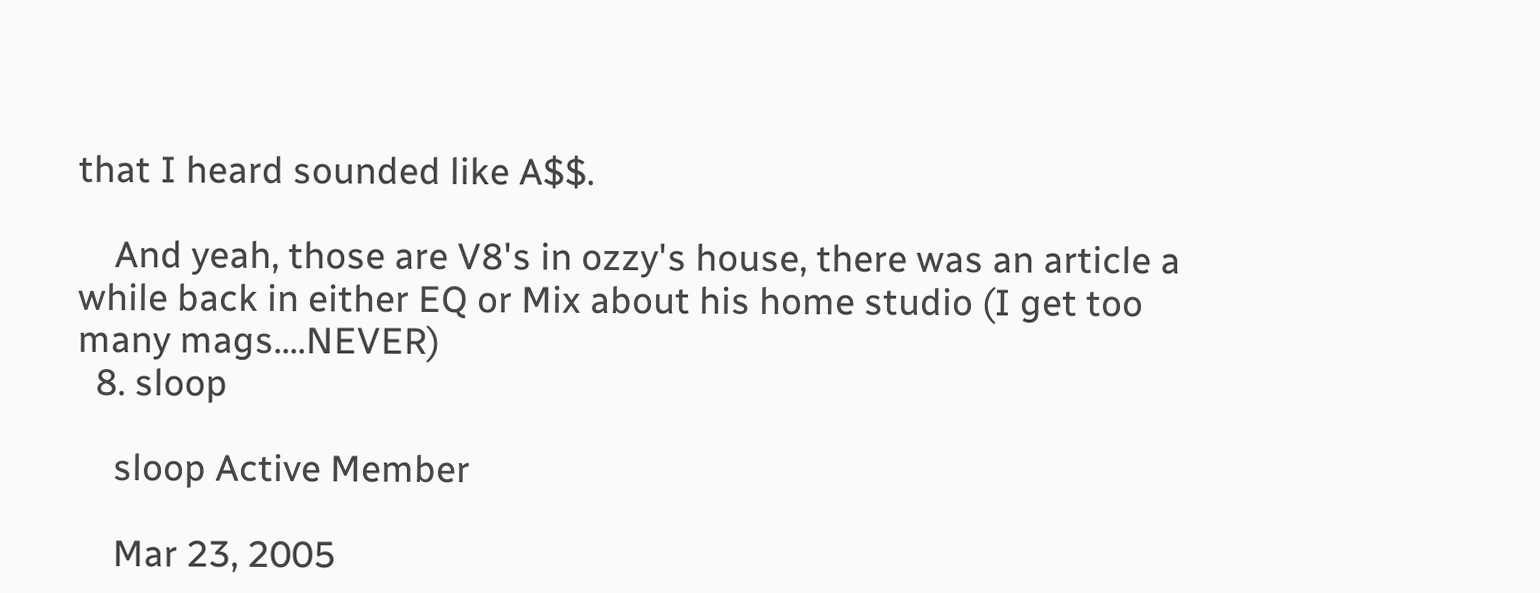that I heard sounded like A$$.

    And yeah, those are V8's in ozzy's house, there was an article a while back in either EQ or Mix about his home studio (I get too many mags....NEVER)
  8. sloop

    sloop Active Member

    Mar 23, 2005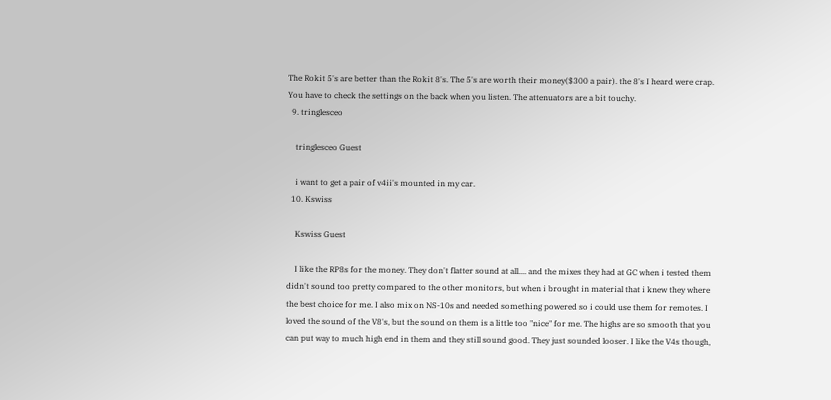The Rokit 5's are better than the Rokit 8's. The 5's are worth their money($300 a pair). the 8's I heard were crap. You have to check the settings on the back when you listen. The attenuators are a bit touchy.
  9. tringlesceo

    tringlesceo Guest

    i want to get a pair of v4ii's mounted in my car.
  10. Kswiss

    Kswiss Guest

    I like the RP8s for the money. They don't flatter sound at all.... and the mixes they had at GC when i tested them didn't sound too pretty compared to the other monitors, but when i brought in material that i knew they where the best choice for me. I also mix on NS-10s and needed something powered so i could use them for remotes. I loved the sound of the V8's, but the sound on them is a little too "nice" for me. The highs are so smooth that you can put way to much high end in them and they still sound good. They just sounded looser. I like the V4s though,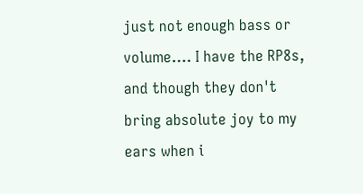just not enough bass or volume.... I have the RP8s, and though they don't bring absolute joy to my ears when i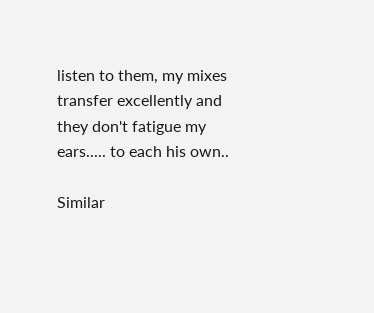listen to them, my mixes transfer excellently and they don't fatigue my ears..... to each his own..

Similar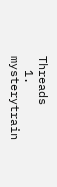Threads
  1. mysterytrain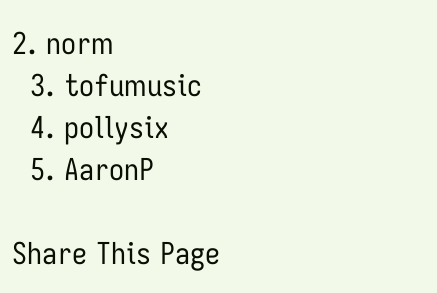2. norm
  3. tofumusic
  4. pollysix
  5. AaronP

Share This Page